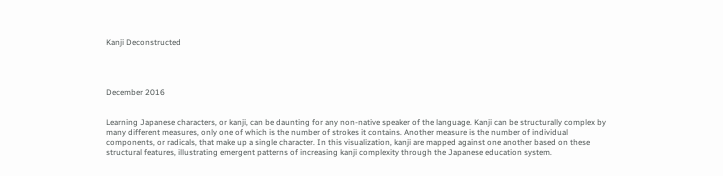Kanji Deconstructed




December 2016


Learning Japanese characters, or kanji, can be daunting for any non-native speaker of the language. Kanji can be structurally complex by many different measures, only one of which is the number of strokes it contains. Another measure is the number of individual components, or radicals, that make up a single character. In this visualization, kanji are mapped against one another based on these structural features, illustrating emergent patterns of increasing kanji complexity through the Japanese education system.